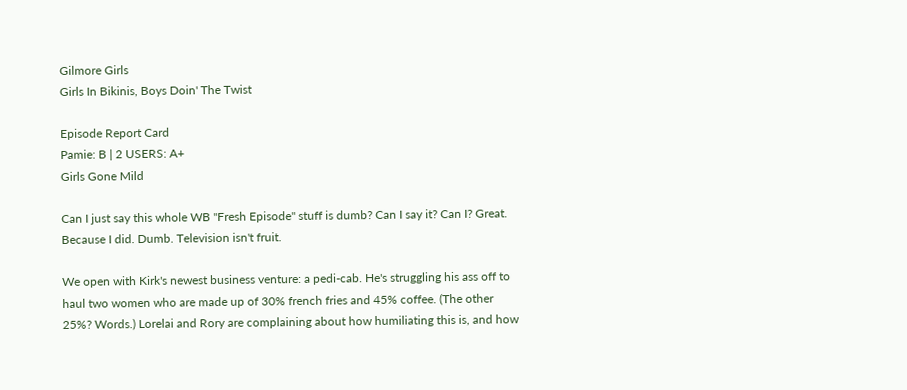Gilmore Girls
Girls In Bikinis, Boys Doin' The Twist

Episode Report Card
Pamie: B | 2 USERS: A+
Girls Gone Mild

Can I just say this whole WB "Fresh Episode" stuff is dumb? Can I say it? Can I? Great. Because I did. Dumb. Television isn't fruit.

We open with Kirk's newest business venture: a pedi-cab. He's struggling his ass off to haul two women who are made up of 30% french fries and 45% coffee. (The other 25%? Words.) Lorelai and Rory are complaining about how humiliating this is, and how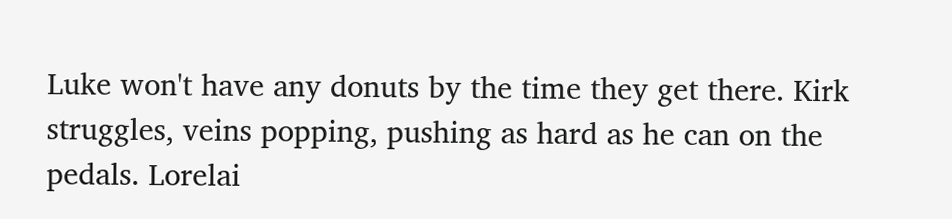Luke won't have any donuts by the time they get there. Kirk struggles, veins popping, pushing as hard as he can on the pedals. Lorelai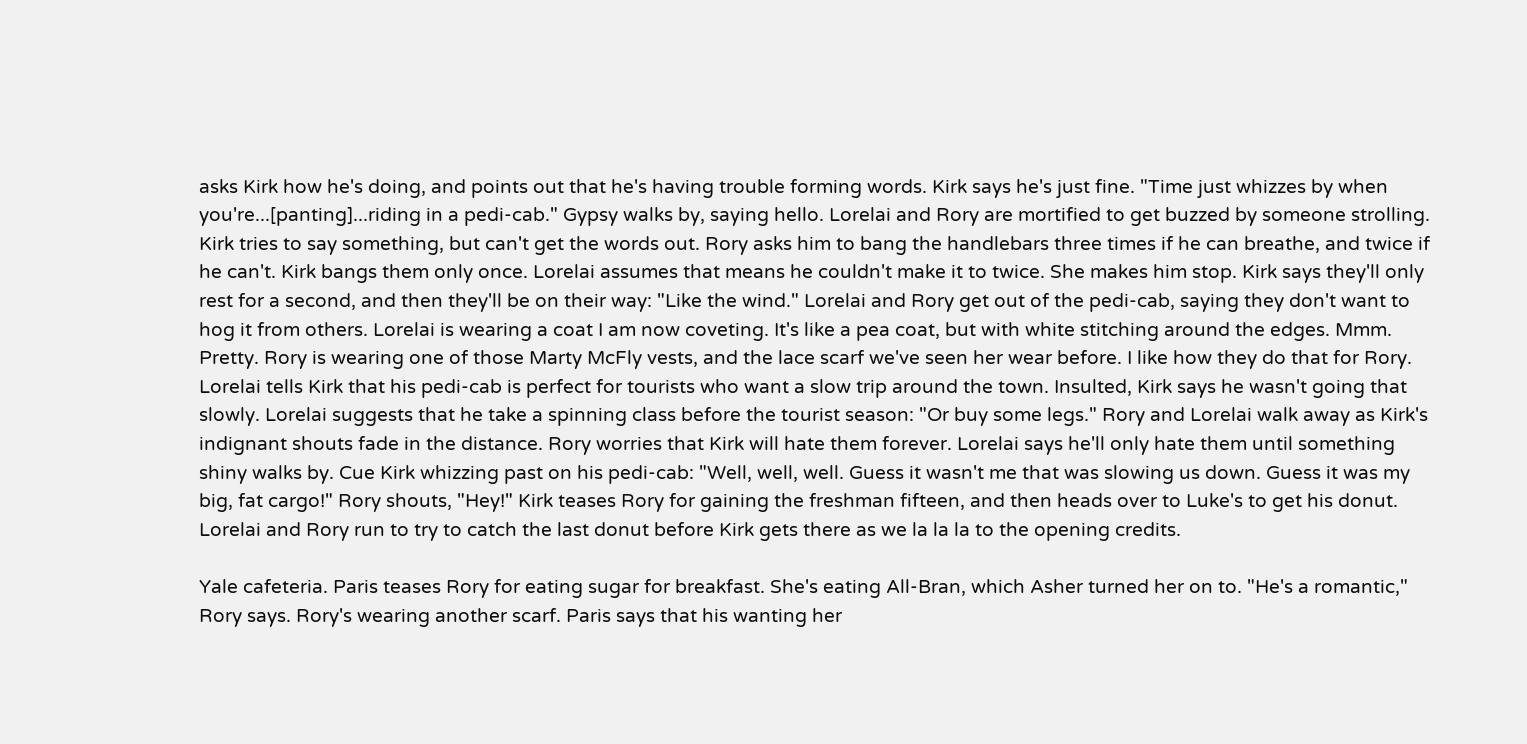asks Kirk how he's doing, and points out that he's having trouble forming words. Kirk says he's just fine. "Time just whizzes by when you're...[panting]...riding in a pedi-cab." Gypsy walks by, saying hello. Lorelai and Rory are mortified to get buzzed by someone strolling. Kirk tries to say something, but can't get the words out. Rory asks him to bang the handlebars three times if he can breathe, and twice if he can't. Kirk bangs them only once. Lorelai assumes that means he couldn't make it to twice. She makes him stop. Kirk says they'll only rest for a second, and then they'll be on their way: "Like the wind." Lorelai and Rory get out of the pedi-cab, saying they don't want to hog it from others. Lorelai is wearing a coat I am now coveting. It's like a pea coat, but with white stitching around the edges. Mmm. Pretty. Rory is wearing one of those Marty McFly vests, and the lace scarf we've seen her wear before. I like how they do that for Rory. Lorelai tells Kirk that his pedi-cab is perfect for tourists who want a slow trip around the town. Insulted, Kirk says he wasn't going that slowly. Lorelai suggests that he take a spinning class before the tourist season: "Or buy some legs." Rory and Lorelai walk away as Kirk's indignant shouts fade in the distance. Rory worries that Kirk will hate them forever. Lorelai says he'll only hate them until something shiny walks by. Cue Kirk whizzing past on his pedi-cab: "Well, well, well. Guess it wasn't me that was slowing us down. Guess it was my big, fat cargo!" Rory shouts, "Hey!" Kirk teases Rory for gaining the freshman fifteen, and then heads over to Luke's to get his donut. Lorelai and Rory run to try to catch the last donut before Kirk gets there as we la la la to the opening credits.

Yale cafeteria. Paris teases Rory for eating sugar for breakfast. She's eating All-Bran, which Asher turned her on to. "He's a romantic," Rory says. Rory's wearing another scarf. Paris says that his wanting her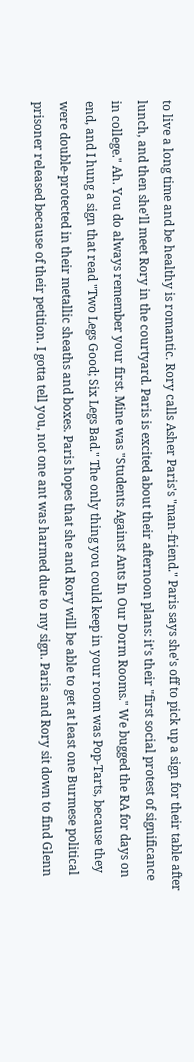to live a long time and be healthy is romantic. Rory calls Asher Paris's "man-friend." Paris says she's off to pick up a sign for their table after lunch, and then she'll meet Rory in the courtyard. Paris is excited about their afternoon plans: it's their "first social protest of significance in college." Ah. You do always remember your first. Mine was "Students Against Ants In Our Dorm Rooms." We bugged the RA for days on end, and I hung a sign that read "Two Legs Good; Six Legs Bad." The only thing you could keep in your room was Pop-Tarts, because they were double-protected in their metallic sheaths and boxes. Paris hopes that she and Rory will be able to get at least one Burmese political prisoner released because of their petition. I gotta tell you, not one ant was harmed due to my sign. Paris and Rory sit down to find Glenn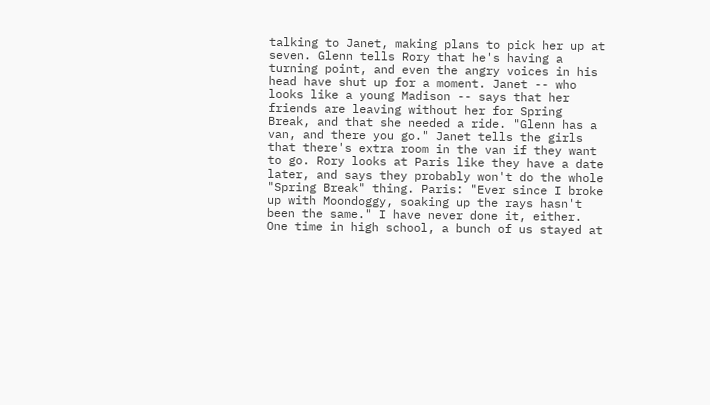talking to Janet, making plans to pick her up at seven. Glenn tells Rory that he's having a turning point, and even the angry voices in his head have shut up for a moment. Janet -- who looks like a young Madison -- says that her friends are leaving without her for Spring Break, and that she needed a ride. "Glenn has a van, and there you go." Janet tells the girls that there's extra room in the van if they want to go. Rory looks at Paris like they have a date later, and says they probably won't do the whole "Spring Break" thing. Paris: "Ever since I broke up with Moondoggy, soaking up the rays hasn't been the same." I have never done it, either. One time in high school, a bunch of us stayed at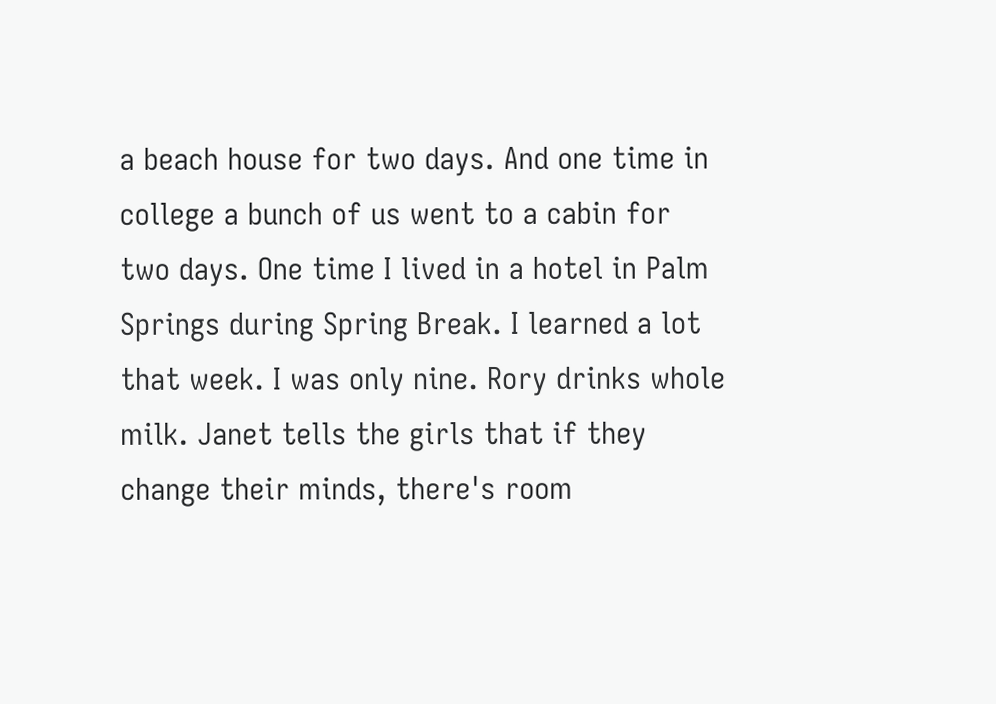a beach house for two days. And one time in college a bunch of us went to a cabin for two days. One time I lived in a hotel in Palm Springs during Spring Break. I learned a lot that week. I was only nine. Rory drinks whole milk. Janet tells the girls that if they change their minds, there's room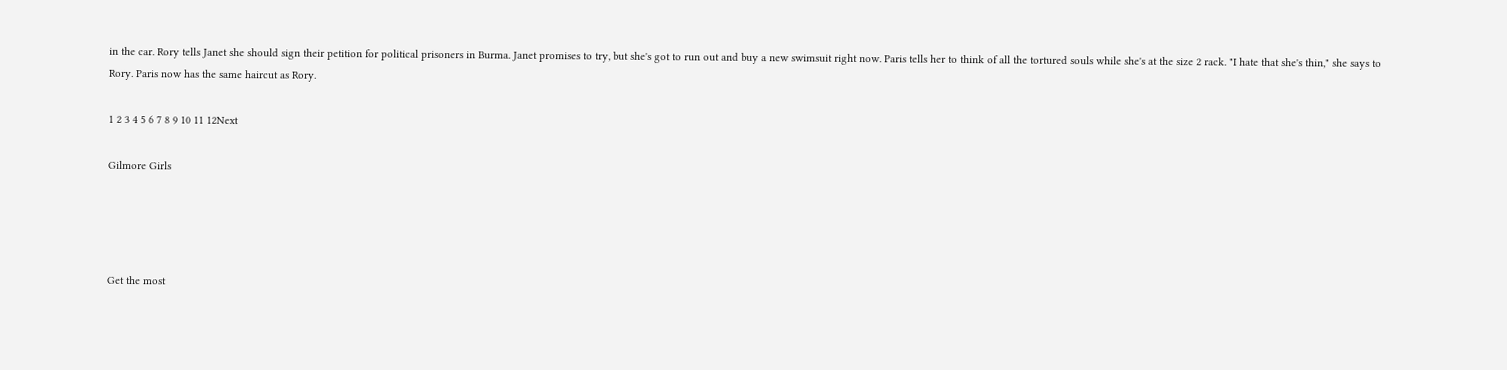in the car. Rory tells Janet she should sign their petition for political prisoners in Burma. Janet promises to try, but she's got to run out and buy a new swimsuit right now. Paris tells her to think of all the tortured souls while she's at the size 2 rack. "I hate that she's thin," she says to Rory. Paris now has the same haircut as Rory.

1 2 3 4 5 6 7 8 9 10 11 12Next

Gilmore Girls




Get the most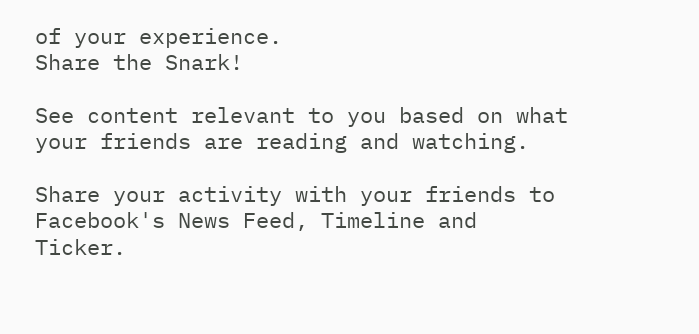of your experience.
Share the Snark!

See content relevant to you based on what your friends are reading and watching.

Share your activity with your friends to Facebook's News Feed, Timeline and Ticker.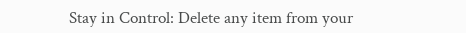Stay in Control: Delete any item from your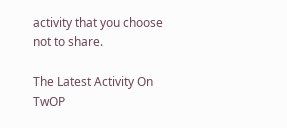activity that you choose not to share.

The Latest Activity On TwOP